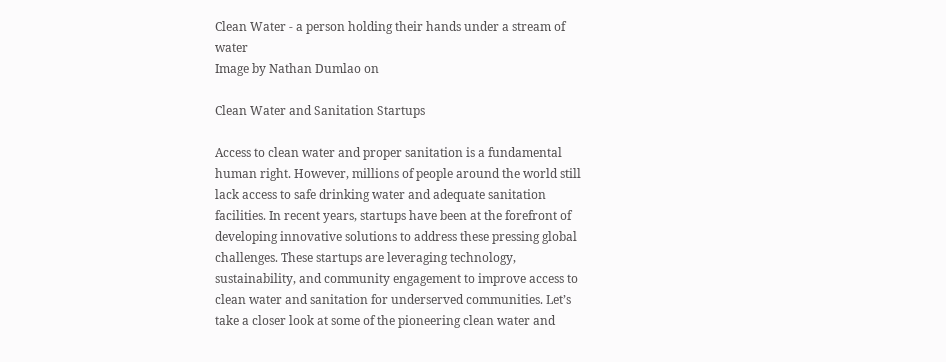Clean Water - a person holding their hands under a stream of water
Image by Nathan Dumlao on

Clean Water and Sanitation Startups

Access to clean water and proper sanitation is a fundamental human right. However, millions of people around the world still lack access to safe drinking water and adequate sanitation facilities. In recent years, startups have been at the forefront of developing innovative solutions to address these pressing global challenges. These startups are leveraging technology, sustainability, and community engagement to improve access to clean water and sanitation for underserved communities. Let’s take a closer look at some of the pioneering clean water and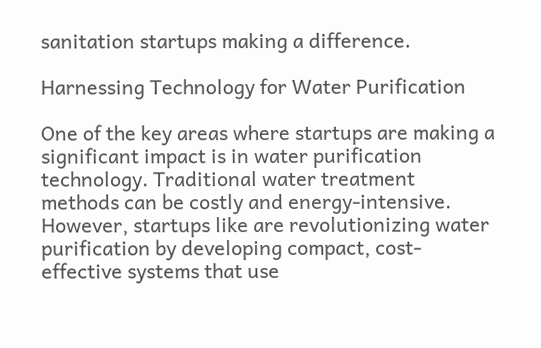sanitation startups making a difference.

Harnessing Technology for Water Purification

One of the key areas where startups are making a significant impact is in water purification technology. Traditional water treatment methods can be costly and energy-intensive. However, startups like are revolutionizing water purification by developing compact, cost-effective systems that use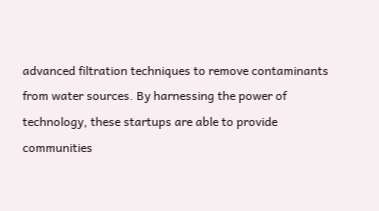advanced filtration techniques to remove contaminants from water sources. By harnessing the power of technology, these startups are able to provide communities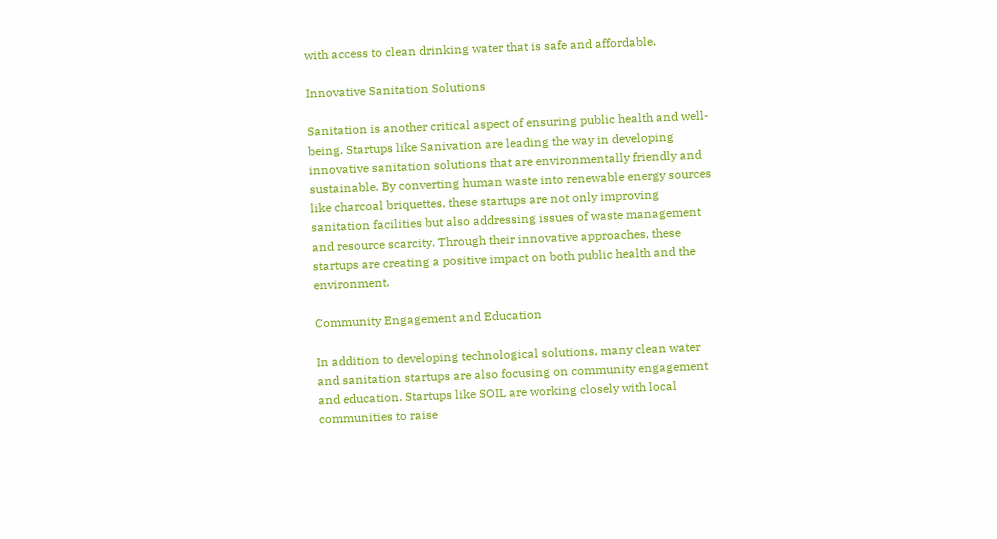with access to clean drinking water that is safe and affordable.

Innovative Sanitation Solutions

Sanitation is another critical aspect of ensuring public health and well-being. Startups like Sanivation are leading the way in developing innovative sanitation solutions that are environmentally friendly and sustainable. By converting human waste into renewable energy sources like charcoal briquettes, these startups are not only improving sanitation facilities but also addressing issues of waste management and resource scarcity. Through their innovative approaches, these startups are creating a positive impact on both public health and the environment.

Community Engagement and Education

In addition to developing technological solutions, many clean water and sanitation startups are also focusing on community engagement and education. Startups like SOIL are working closely with local communities to raise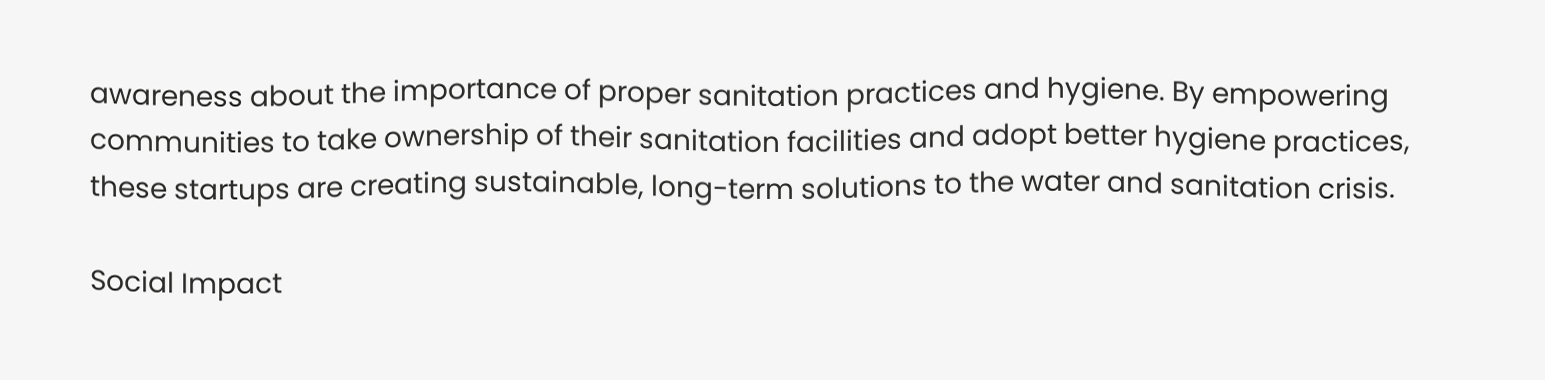awareness about the importance of proper sanitation practices and hygiene. By empowering communities to take ownership of their sanitation facilities and adopt better hygiene practices, these startups are creating sustainable, long-term solutions to the water and sanitation crisis.

Social Impact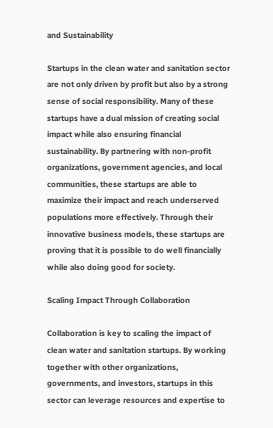and Sustainability

Startups in the clean water and sanitation sector are not only driven by profit but also by a strong sense of social responsibility. Many of these startups have a dual mission of creating social impact while also ensuring financial sustainability. By partnering with non-profit organizations, government agencies, and local communities, these startups are able to maximize their impact and reach underserved populations more effectively. Through their innovative business models, these startups are proving that it is possible to do well financially while also doing good for society.

Scaling Impact Through Collaboration

Collaboration is key to scaling the impact of clean water and sanitation startups. By working together with other organizations, governments, and investors, startups in this sector can leverage resources and expertise to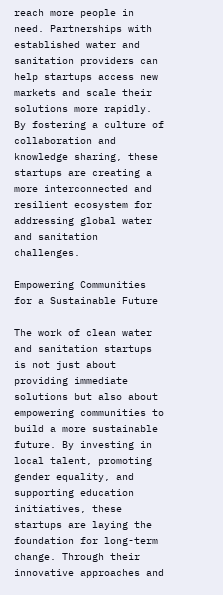reach more people in need. Partnerships with established water and sanitation providers can help startups access new markets and scale their solutions more rapidly. By fostering a culture of collaboration and knowledge sharing, these startups are creating a more interconnected and resilient ecosystem for addressing global water and sanitation challenges.

Empowering Communities for a Sustainable Future

The work of clean water and sanitation startups is not just about providing immediate solutions but also about empowering communities to build a more sustainable future. By investing in local talent, promoting gender equality, and supporting education initiatives, these startups are laying the foundation for long-term change. Through their innovative approaches and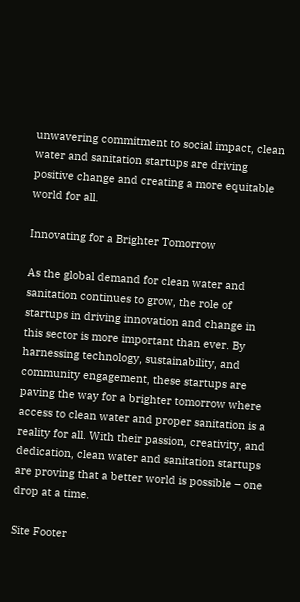unwavering commitment to social impact, clean water and sanitation startups are driving positive change and creating a more equitable world for all.

Innovating for a Brighter Tomorrow

As the global demand for clean water and sanitation continues to grow, the role of startups in driving innovation and change in this sector is more important than ever. By harnessing technology, sustainability, and community engagement, these startups are paving the way for a brighter tomorrow where access to clean water and proper sanitation is a reality for all. With their passion, creativity, and dedication, clean water and sanitation startups are proving that a better world is possible – one drop at a time.

Site Footer